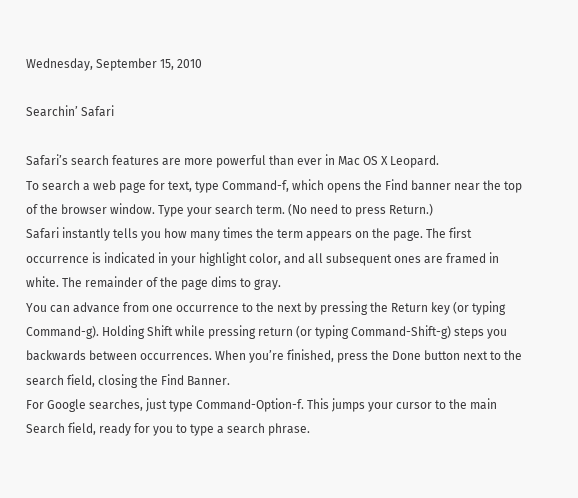Wednesday, September 15, 2010

Searchin’ Safari

Safari’s search features are more powerful than ever in Mac OS X Leopard.
To search a web page for text, type Command-f, which opens the Find banner near the top of the browser window. Type your search term. (No need to press Return.)
Safari instantly tells you how many times the term appears on the page. The first occurrence is indicated in your highlight color, and all subsequent ones are framed in white. The remainder of the page dims to gray.
You can advance from one occurrence to the next by pressing the Return key (or typing Command-g). Holding Shift while pressing return (or typing Command-Shift-g) steps you backwards between occurrences. When you’re finished, press the Done button next to the search field, closing the Find Banner.
For Google searches, just type Command-Option-f. This jumps your cursor to the main Search field, ready for you to type a search phrase.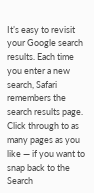It’s easy to revisit your Google search results. Each time you enter a new search, Safari remembers the search results page. Click through to as many pages as you like — if you want to snap back to the Search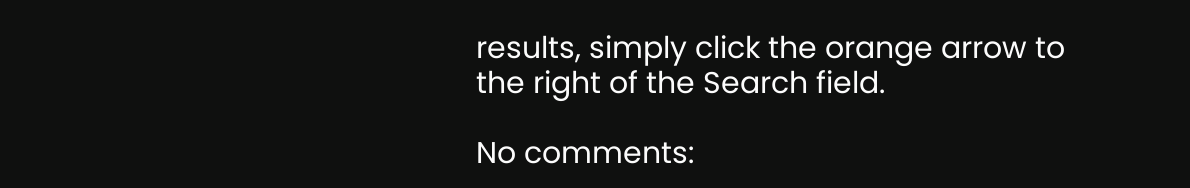results, simply click the orange arrow to the right of the Search field.

No comments: